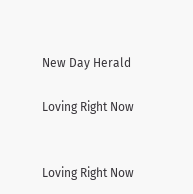New Day Herald

Loving Right Now


Loving Right Now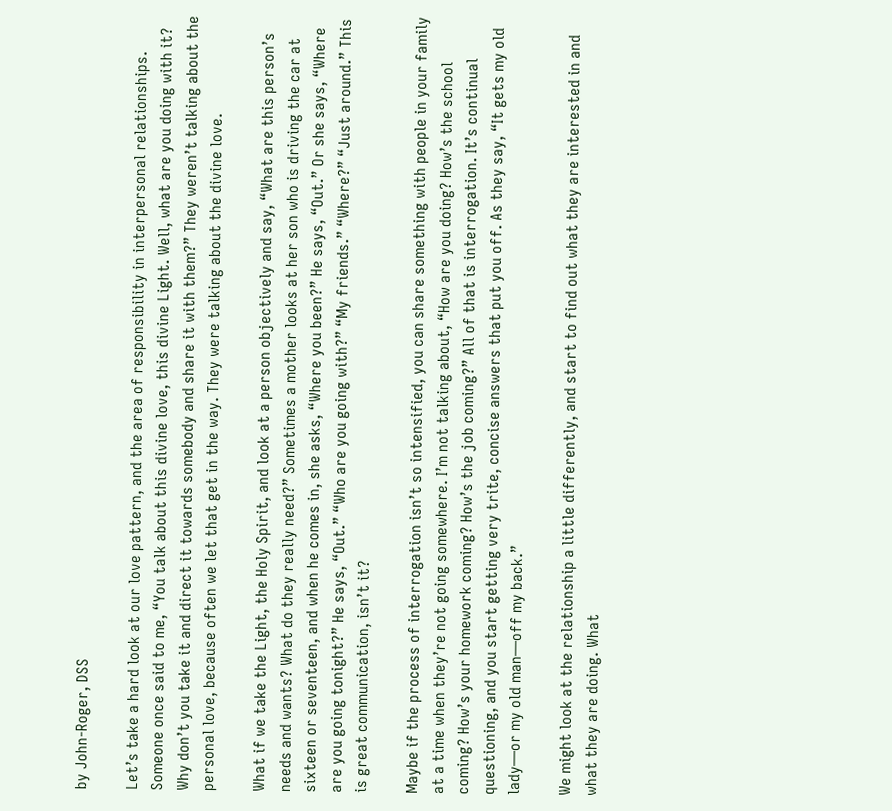by John-Roger, DSS

Let’s take a hard look at our love pattern, and the area of responsibility in interpersonal relationships. Someone once said to me, “You talk about this divine love, this divine Light. Well, what are you doing with it? Why don’t you take it and direct it towards somebody and share it with them?” They weren’t talking about the personal love, because often we let that get in the way. They were talking about the divine love.

What if we take the Light, the Holy Spirit, and look at a person objectively and say, “What are this person’s needs and wants? What do they really need?” Sometimes a mother looks at her son who is driving the car at sixteen or seventeen, and when he comes in, she asks, “Where you been?” He says, “Out.” Or she says, “Where are you going tonight?” He says, “Out.” “Who are you going with?” “My friends.” “Where?” “Just around.” This is great communication, isn’t it?

Maybe if the process of interrogation isn’t so intensified, you can share something with people in your family at a time when they’re not going somewhere. I’m not talking about, “How are you doing? How’s the school coming? How’s your homework coming? How’s the job coming?” All of that is interrogation. It’s continual questioning, and you start getting very trite, concise answers that put you off. As they say, “It gets my old lady—or my old man—off my back.”

We might look at the relationship a little differently, and start to find out what they are interested in and what they are doing. What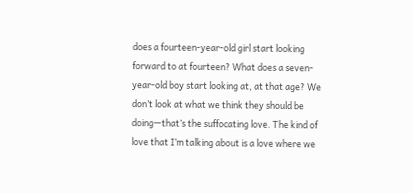does a fourteen-year-old girl start looking forward to at fourteen? What does a seven-year-old boy start looking at, at that age? We don’t look at what we think they should be doing—that’s the suffocating love. The kind of love that I’m talking about is a love where we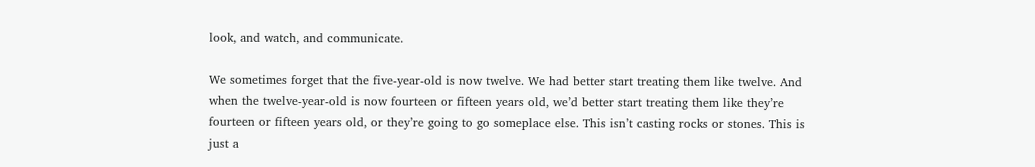look, and watch, and communicate.

We sometimes forget that the five-year-old is now twelve. We had better start treating them like twelve. And when the twelve-year-old is now fourteen or fifteen years old, we’d better start treating them like they’re fourteen or fifteen years old, or they’re going to go someplace else. This isn’t casting rocks or stones. This is just a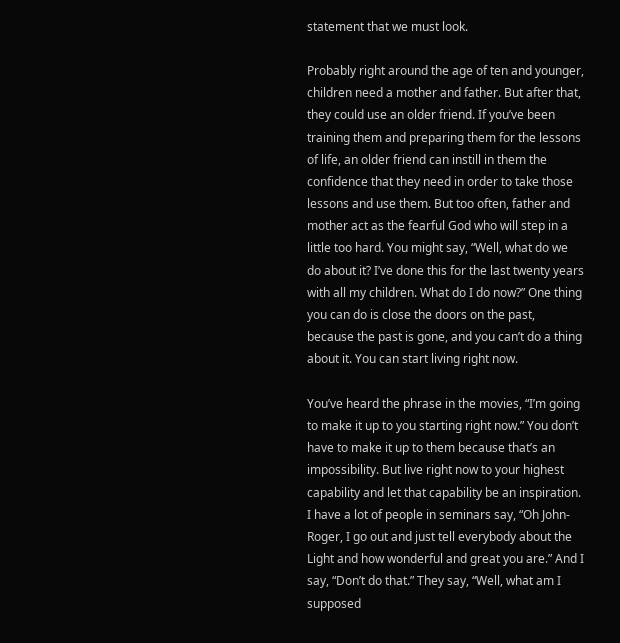statement that we must look.

Probably right around the age of ten and younger, children need a mother and father. But after that, they could use an older friend. If you’ve been training them and preparing them for the lessons of life, an older friend can instill in them the confidence that they need in order to take those lessons and use them. But too often, father and mother act as the fearful God who will step in a little too hard. You might say, “Well, what do we do about it? I’ve done this for the last twenty years with all my children. What do I do now?” One thing you can do is close the doors on the past, because the past is gone, and you can’t do a thing about it. You can start living right now.

You’ve heard the phrase in the movies, “I’m going to make it up to you starting right now.” You don’t have to make it up to them because that’s an impossibility. But live right now to your highest capability and let that capability be an inspiration. I have a lot of people in seminars say, “Oh John-Roger, I go out and just tell everybody about the Light and how wonderful and great you are.” And I say, “Don’t do that.” They say, “Well, what am I supposed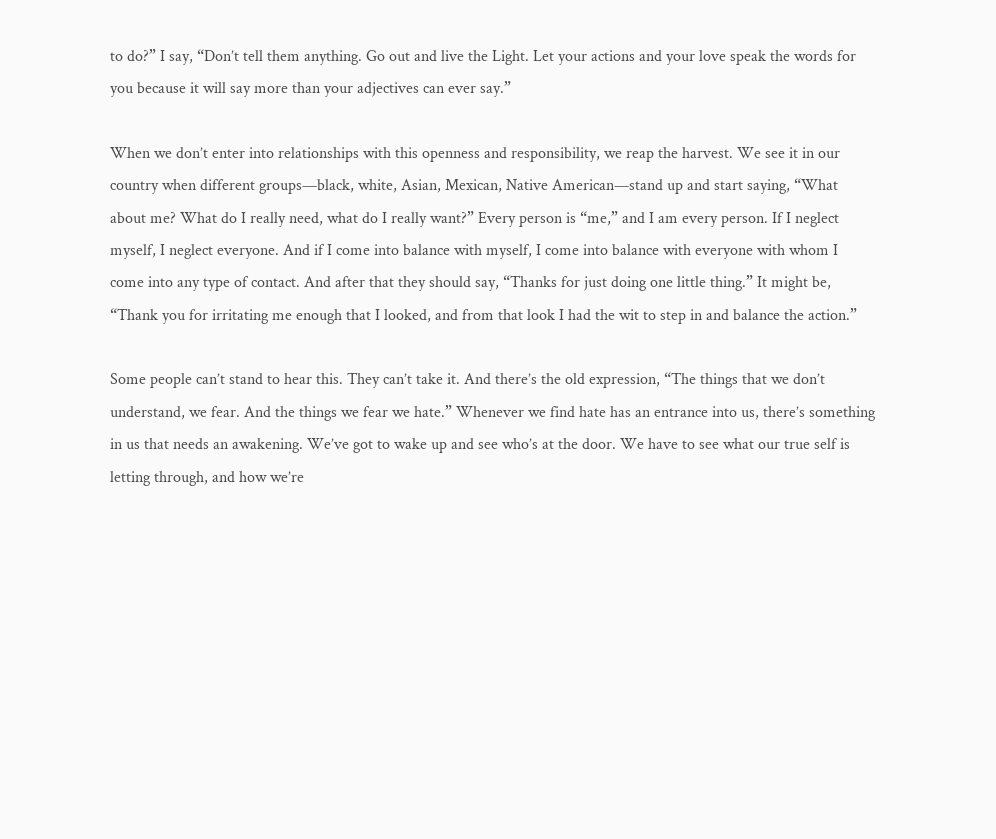to do?” I say, “Don’t tell them anything. Go out and live the Light. Let your actions and your love speak the words for you because it will say more than your adjectives can ever say.”

When we don’t enter into relationships with this openness and responsibility, we reap the harvest. We see it in our country when different groups—black, white, Asian, Mexican, Native American—stand up and start saying, “What about me? What do I really need, what do I really want?” Every person is “me,” and I am every person. If I neglect myself, I neglect everyone. And if I come into balance with myself, I come into balance with everyone with whom I come into any type of contact. And after that they should say, “Thanks for just doing one little thing.” It might be, “Thank you for irritating me enough that I looked, and from that look I had the wit to step in and balance the action.”

Some people can’t stand to hear this. They can’t take it. And there’s the old expression, “The things that we don’t understand, we fear. And the things we fear we hate.” Whenever we find hate has an entrance into us, there’s something in us that needs an awakening. We’ve got to wake up and see who’s at the door. We have to see what our true self is letting through, and how we’re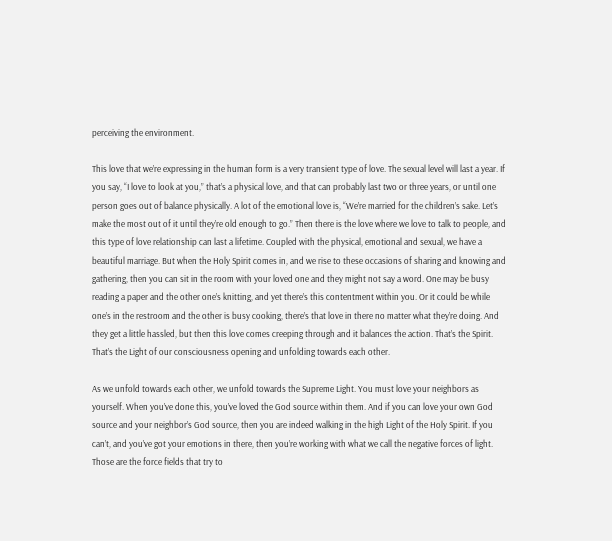perceiving the environment.

This love that we’re expressing in the human form is a very transient type of love. The sexual level will last a year. If you say, “I love to look at you,” that’s a physical love, and that can probably last two or three years, or until one person goes out of balance physically. A lot of the emotional love is, “We’re married for the children’s sake. Let’s make the most out of it until they’re old enough to go.” Then there is the love where we love to talk to people, and this type of love relationship can last a lifetime. Coupled with the physical, emotional and sexual, we have a beautiful marriage. But when the Holy Spirit comes in, and we rise to these occasions of sharing and knowing and gathering, then you can sit in the room with your loved one and they might not say a word. One may be busy reading a paper and the other one’s knitting, and yet there’s this contentment within you. Or it could be while one’s in the restroom and the other is busy cooking, there’s that love in there no matter what they’re doing. And they get a little hassled, but then this love comes creeping through and it balances the action. That’s the Spirit. That’s the Light of our consciousness opening and unfolding towards each other.

As we unfold towards each other, we unfold towards the Supreme Light. You must love your neighbors as yourself. When you’ve done this, you’ve loved the God source within them. And if you can love your own God source and your neighbor’s God source, then you are indeed walking in the high Light of the Holy Spirit. If you can’t, and you’ve got your emotions in there, then you’re working with what we call the negative forces of light. Those are the force fields that try to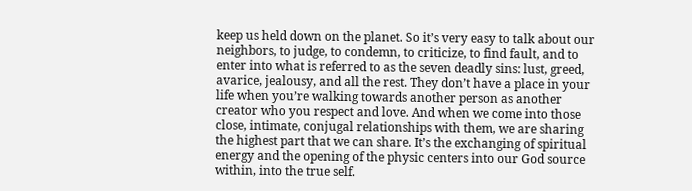keep us held down on the planet. So it’s very easy to talk about our neighbors, to judge, to condemn, to criticize, to find fault, and to enter into what is referred to as the seven deadly sins: lust, greed, avarice, jealousy, and all the rest. They don’t have a place in your life when you’re walking towards another person as another creator who you respect and love. And when we come into those close, intimate, conjugal relationships with them, we are sharing the highest part that we can share. It’s the exchanging of spiritual energy and the opening of the physic centers into our God source within, into the true self.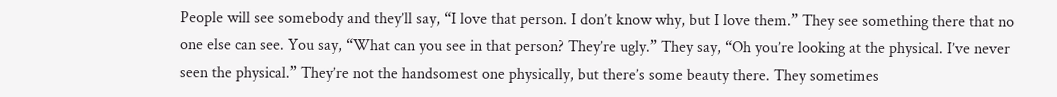People will see somebody and they’ll say, “I love that person. I don’t know why, but I love them.” They see something there that no one else can see. You say, “What can you see in that person? They’re ugly.” They say, “Oh you’re looking at the physical. I’ve never seen the physical.” They’re not the handsomest one physically, but there’s some beauty there. They sometimes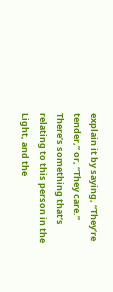explain it by saying, “They’re tender,” or, “They care.” There’s something that’s relating to this person in the Light, and the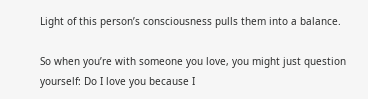Light of this person’s consciousness pulls them into a balance.

So when you’re with someone you love, you might just question yourself: Do I love you because I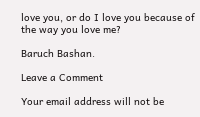love you, or do I love you because of the way you love me?

Baruch Bashan.

Leave a Comment

Your email address will not be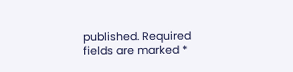published. Required fields are marked *